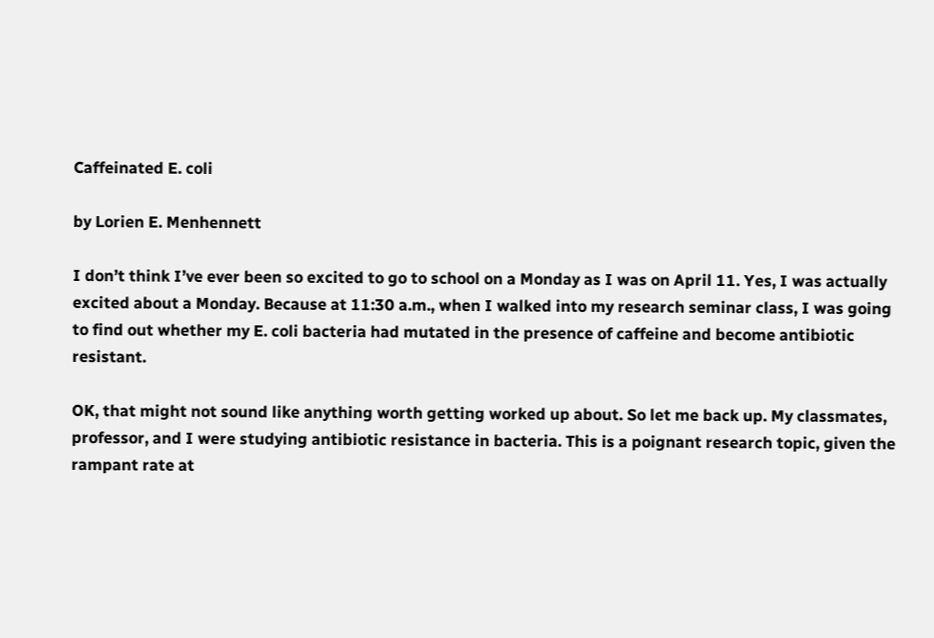Caffeinated E. coli

by Lorien E. Menhennett

I don’t think I’ve ever been so excited to go to school on a Monday as I was on April 11. Yes, I was actually excited about a Monday. Because at 11:30 a.m., when I walked into my research seminar class, I was going to find out whether my E. coli bacteria had mutated in the presence of caffeine and become antibiotic resistant.

OK, that might not sound like anything worth getting worked up about. So let me back up. My classmates, professor, and I were studying antibiotic resistance in bacteria. This is a poignant research topic, given the rampant rate at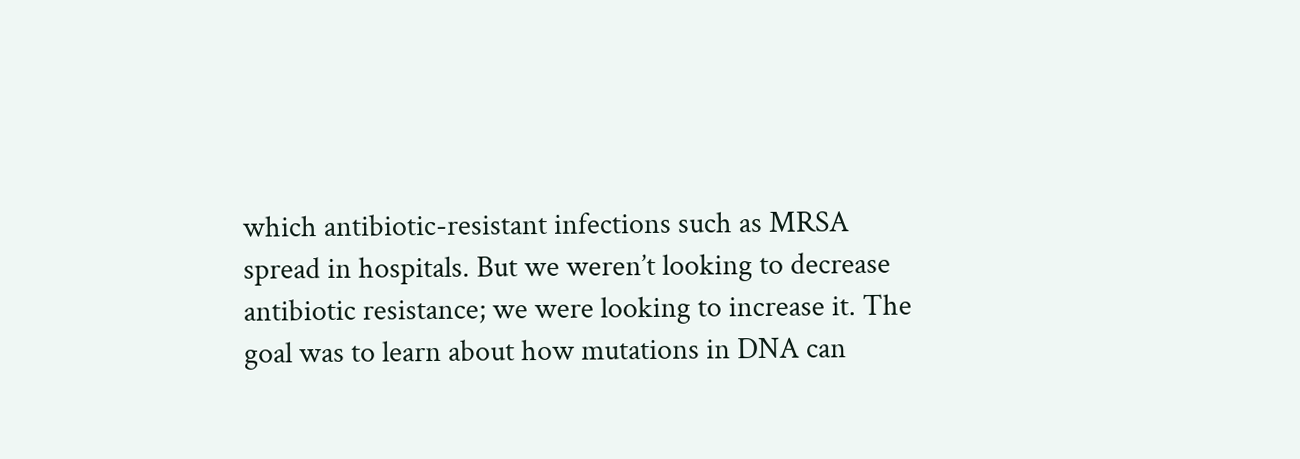which antibiotic-resistant infections such as MRSA spread in hospitals. But we weren’t looking to decrease antibiotic resistance; we were looking to increase it. The goal was to learn about how mutations in DNA can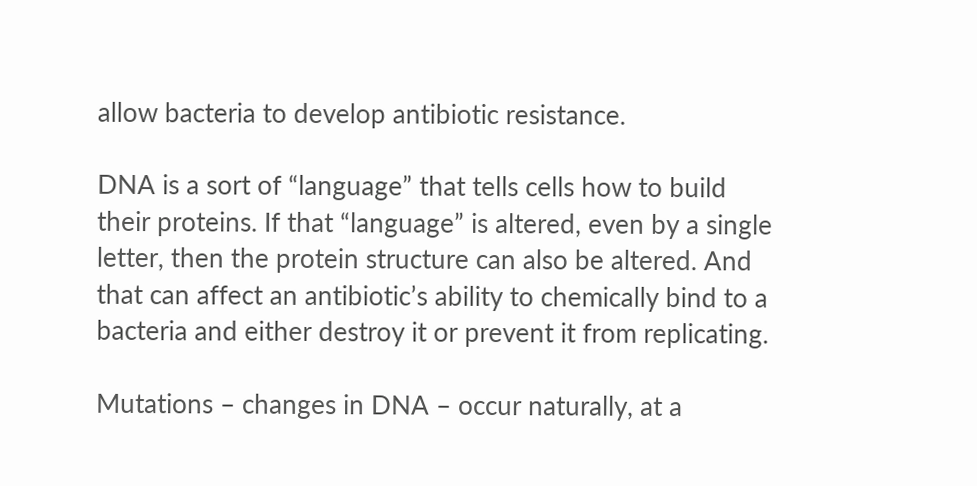allow bacteria to develop antibiotic resistance.

DNA is a sort of “language” that tells cells how to build their proteins. If that “language” is altered, even by a single letter, then the protein structure can also be altered. And that can affect an antibiotic’s ability to chemically bind to a bacteria and either destroy it or prevent it from replicating.

Mutations – changes in DNA – occur naturally, at a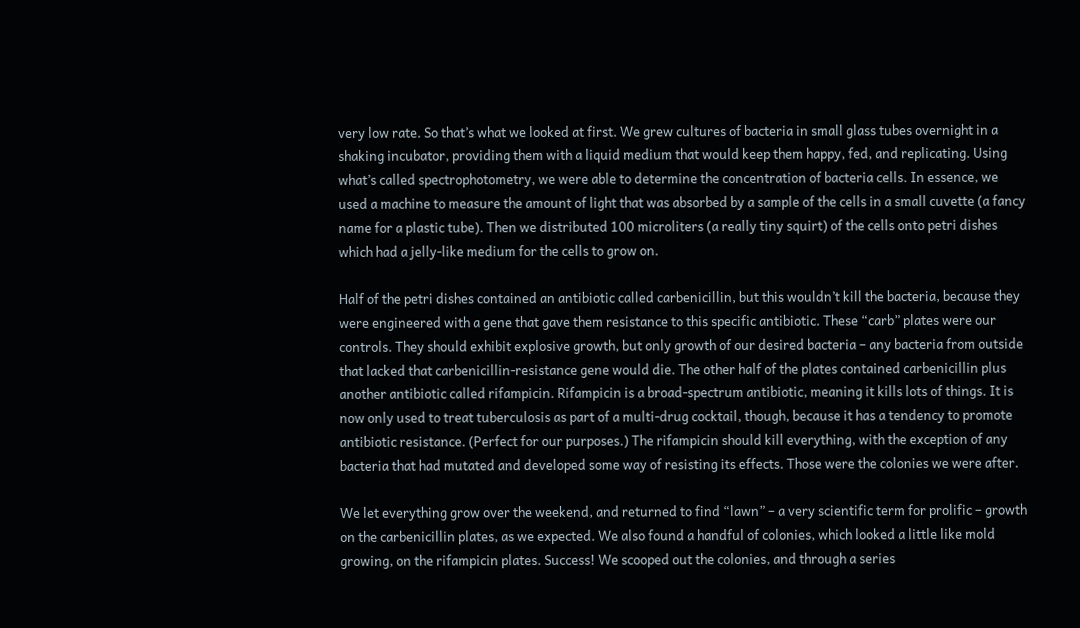very low rate. So that’s what we looked at first. We grew cultures of bacteria in small glass tubes overnight in a shaking incubator, providing them with a liquid medium that would keep them happy, fed, and replicating. Using what’s called spectrophotometry, we were able to determine the concentration of bacteria cells. In essence, we used a machine to measure the amount of light that was absorbed by a sample of the cells in a small cuvette (a fancy name for a plastic tube). Then we distributed 100 microliters (a really tiny squirt) of the cells onto petri dishes which had a jelly-like medium for the cells to grow on.

Half of the petri dishes contained an antibiotic called carbenicillin, but this wouldn’t kill the bacteria, because they were engineered with a gene that gave them resistance to this specific antibiotic. These “carb” plates were our controls. They should exhibit explosive growth, but only growth of our desired bacteria – any bacteria from outside that lacked that carbenicillin-resistance gene would die. The other half of the plates contained carbenicillin plus another antibiotic called rifampicin. Rifampicin is a broad-spectrum antibiotic, meaning it kills lots of things. It is now only used to treat tuberculosis as part of a multi-drug cocktail, though, because it has a tendency to promote antibiotic resistance. (Perfect for our purposes.) The rifampicin should kill everything, with the exception of any bacteria that had mutated and developed some way of resisting its effects. Those were the colonies we were after.

We let everything grow over the weekend, and returned to find “lawn” – a very scientific term for prolific – growth on the carbenicillin plates, as we expected. We also found a handful of colonies, which looked a little like mold growing, on the rifampicin plates. Success! We scooped out the colonies, and through a series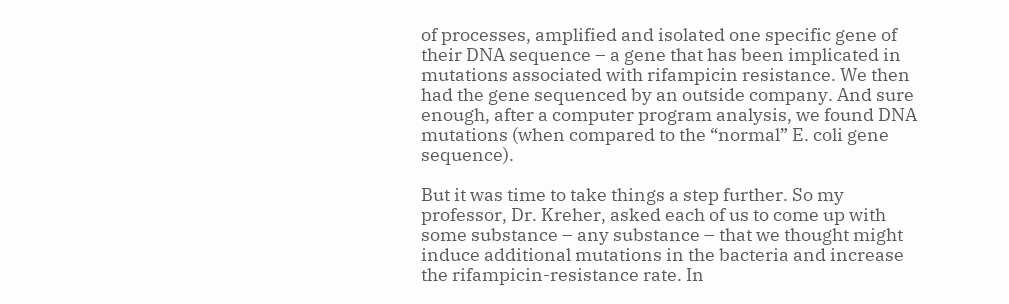of processes, amplified and isolated one specific gene of their DNA sequence – a gene that has been implicated in mutations associated with rifampicin resistance. We then had the gene sequenced by an outside company. And sure enough, after a computer program analysis, we found DNA mutations (when compared to the “normal” E. coli gene sequence).

But it was time to take things a step further. So my professor, Dr. Kreher, asked each of us to come up with some substance – any substance – that we thought might induce additional mutations in the bacteria and increase the rifampicin-resistance rate. In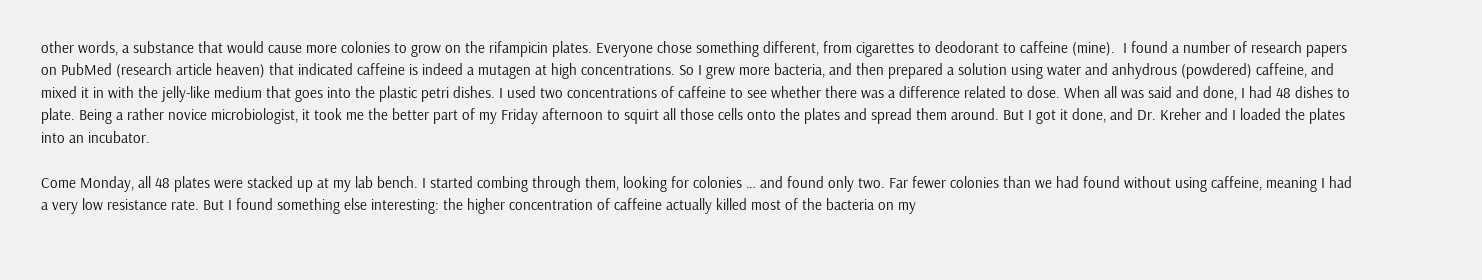other words, a substance that would cause more colonies to grow on the rifampicin plates. Everyone chose something different, from cigarettes to deodorant to caffeine (mine).  I found a number of research papers on PubMed (research article heaven) that indicated caffeine is indeed a mutagen at high concentrations. So I grew more bacteria, and then prepared a solution using water and anhydrous (powdered) caffeine, and mixed it in with the jelly-like medium that goes into the plastic petri dishes. I used two concentrations of caffeine to see whether there was a difference related to dose. When all was said and done, I had 48 dishes to plate. Being a rather novice microbiologist, it took me the better part of my Friday afternoon to squirt all those cells onto the plates and spread them around. But I got it done, and Dr. Kreher and I loaded the plates into an incubator.

Come Monday, all 48 plates were stacked up at my lab bench. I started combing through them, looking for colonies … and found only two. Far fewer colonies than we had found without using caffeine, meaning I had a very low resistance rate. But I found something else interesting: the higher concentration of caffeine actually killed most of the bacteria on my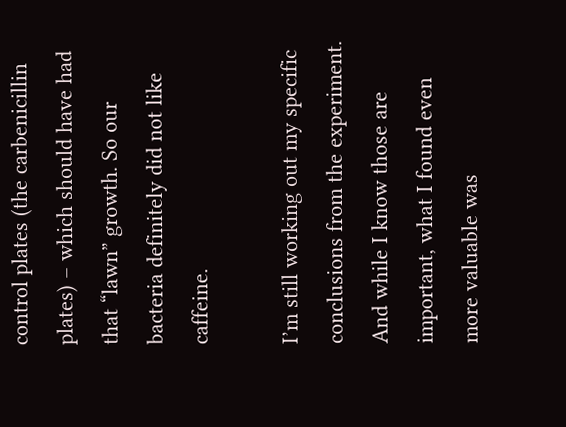control plates (the carbenicillin plates) – which should have had that “lawn” growth. So our bacteria definitely did not like caffeine.

I’m still working out my specific conclusions from the experiment. And while I know those are important, what I found even more valuable was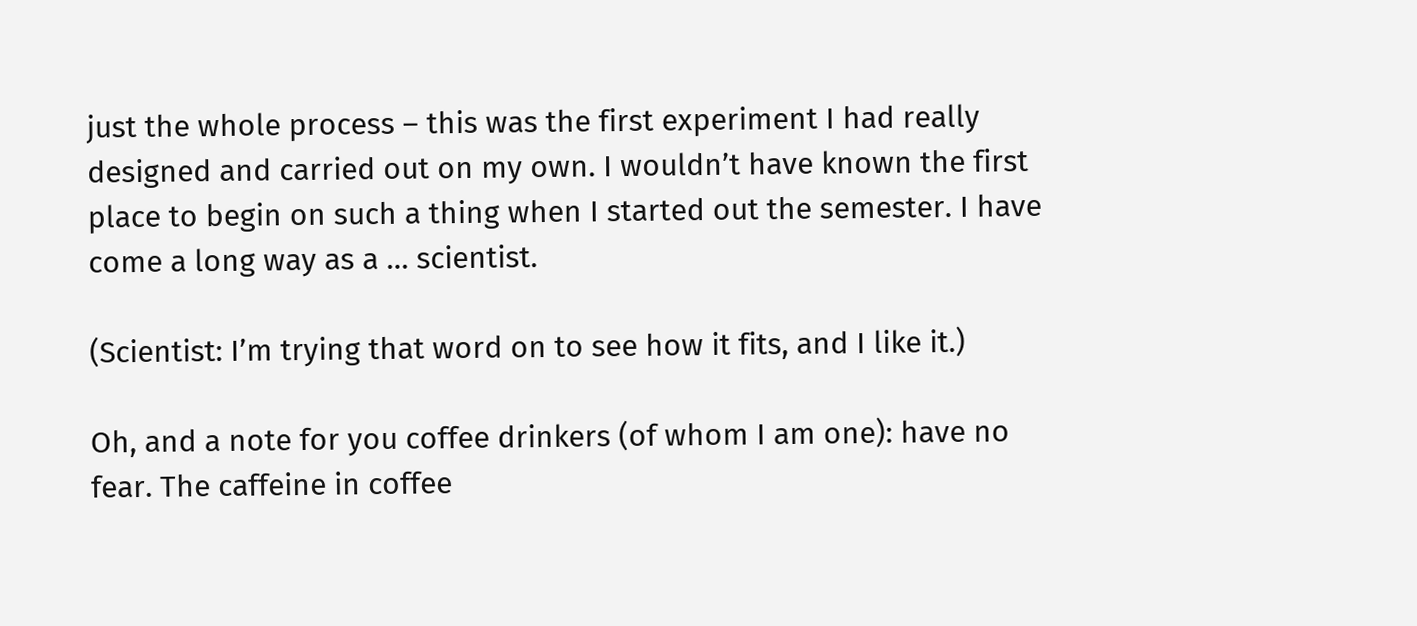just the whole process – this was the first experiment I had really designed and carried out on my own. I wouldn’t have known the first place to begin on such a thing when I started out the semester. I have come a long way as a … scientist.

(Scientist: I’m trying that word on to see how it fits, and I like it.)

Oh, and a note for you coffee drinkers (of whom I am one): have no fear. The caffeine in coffee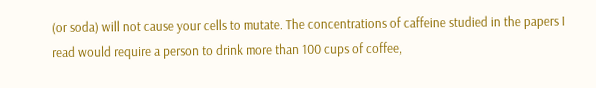(or soda) will not cause your cells to mutate. The concentrations of caffeine studied in the papers I read would require a person to drink more than 100 cups of coffee,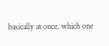basically at once, which one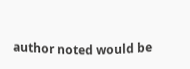author noted would be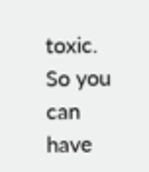toxic. So you can have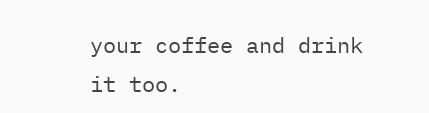your coffee and drink it too.